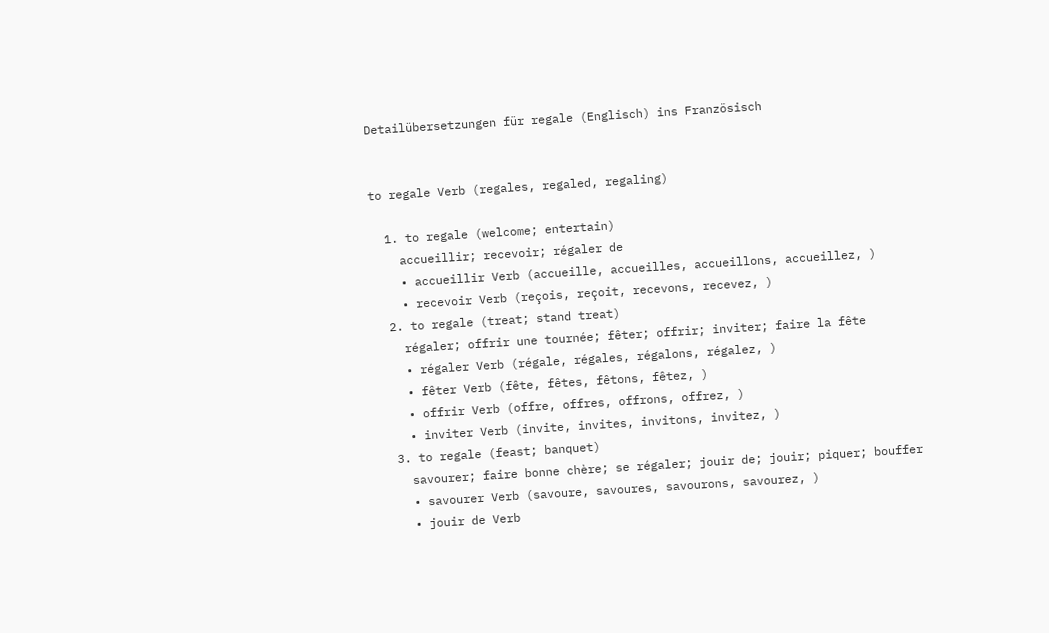Detailübersetzungen für regale (Englisch) ins Französisch


to regale Verb (regales, regaled, regaling)

  1. to regale (welcome; entertain)
    accueillir; recevoir; régaler de
    • accueillir Verb (accueille, accueilles, accueillons, accueillez, )
    • recevoir Verb (reçois, reçoit, recevons, recevez, )
  2. to regale (treat; stand treat)
    régaler; offrir une tournée; fêter; offrir; inviter; faire la fête
    • régaler Verb (régale, régales, régalons, régalez, )
    • fêter Verb (fête, fêtes, fêtons, fêtez, )
    • offrir Verb (offre, offres, offrons, offrez, )
    • inviter Verb (invite, invites, invitons, invitez, )
  3. to regale (feast; banquet)
    savourer; faire bonne chère; se régaler; jouir de; jouir; piquer; bouffer
    • savourer Verb (savoure, savoures, savourons, savourez, )
    • jouir de Verb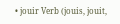• jouir Verb (jouis, jouit,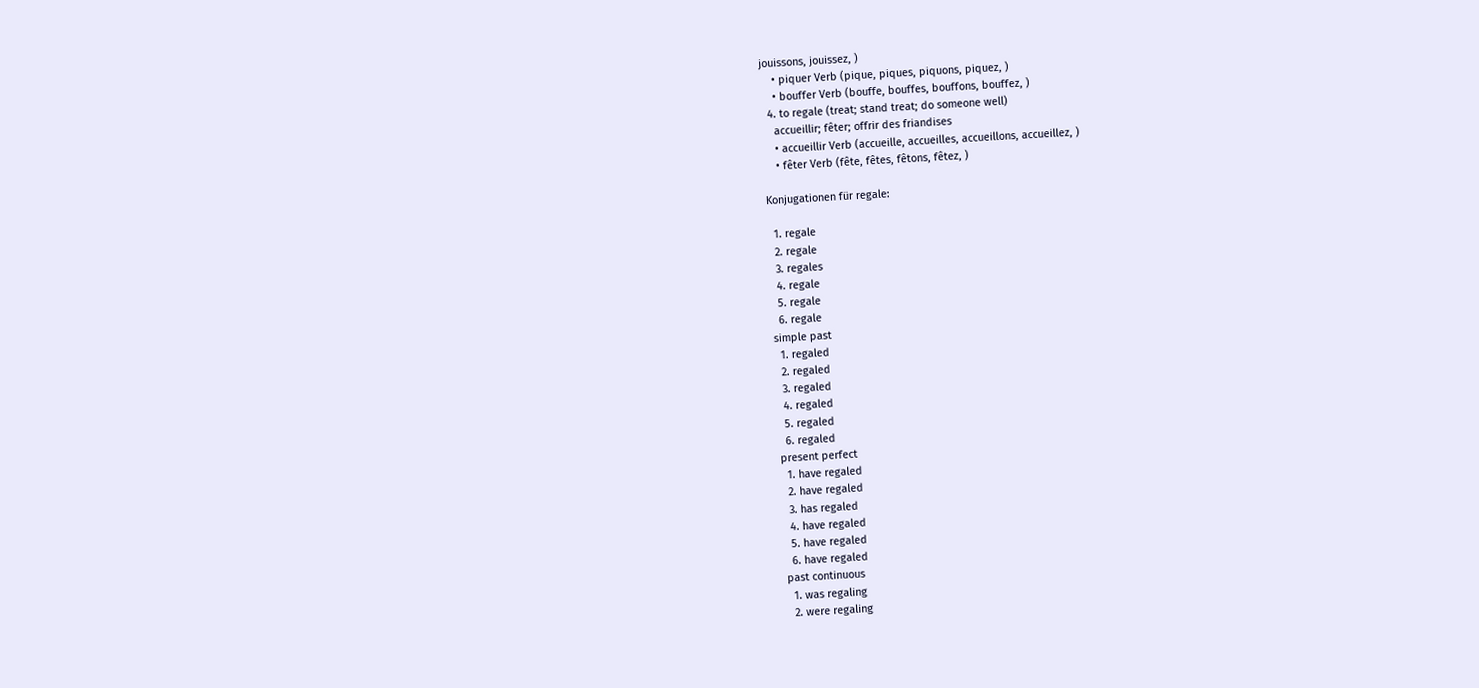jouissons, jouissez, )
    • piquer Verb (pique, piques, piquons, piquez, )
    • bouffer Verb (bouffe, bouffes, bouffons, bouffez, )
  4. to regale (treat; stand treat; do someone well)
    accueillir; fêter; offrir des friandises
    • accueillir Verb (accueille, accueilles, accueillons, accueillez, )
    • fêter Verb (fête, fêtes, fêtons, fêtez, )

Konjugationen für regale:

  1. regale
  2. regale
  3. regales
  4. regale
  5. regale
  6. regale
simple past
  1. regaled
  2. regaled
  3. regaled
  4. regaled
  5. regaled
  6. regaled
present perfect
  1. have regaled
  2. have regaled
  3. has regaled
  4. have regaled
  5. have regaled
  6. have regaled
past continuous
  1. was regaling
  2. were regaling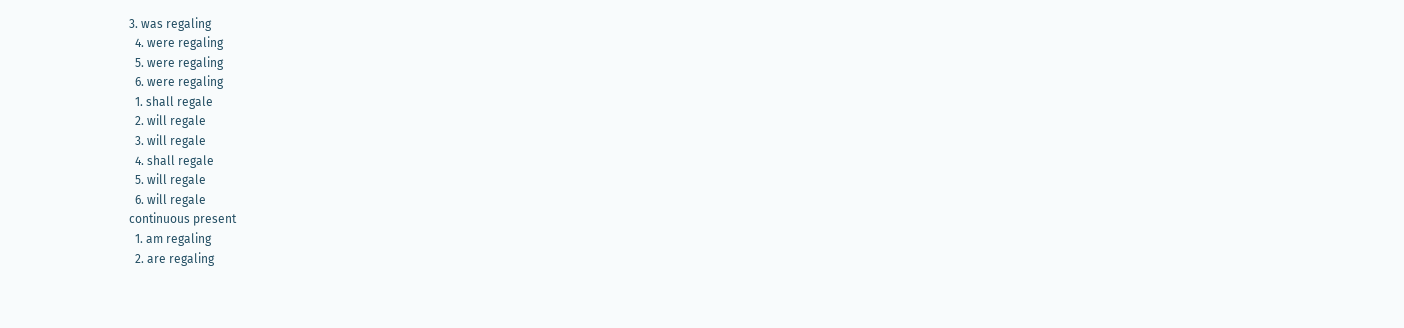3. was regaling
  4. were regaling
  5. were regaling
  6. were regaling
  1. shall regale
  2. will regale
  3. will regale
  4. shall regale
  5. will regale
  6. will regale
continuous present
  1. am regaling
  2. are regaling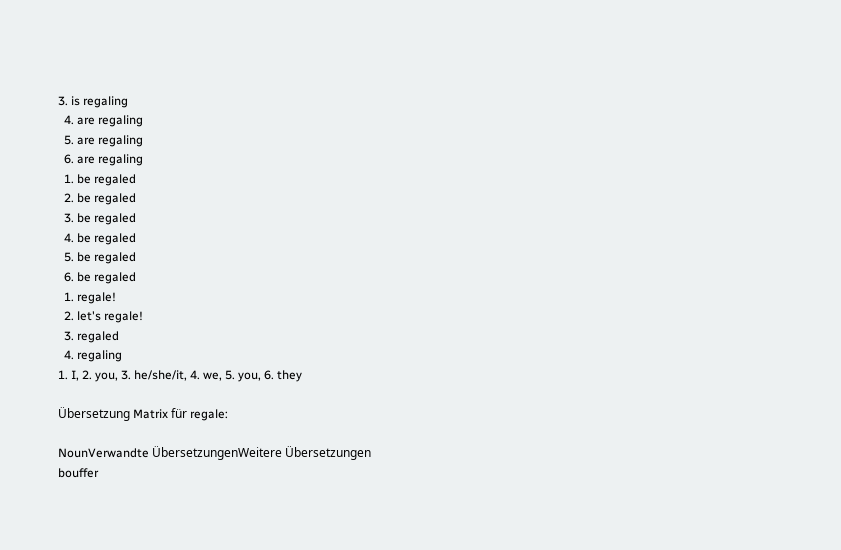3. is regaling
  4. are regaling
  5. are regaling
  6. are regaling
  1. be regaled
  2. be regaled
  3. be regaled
  4. be regaled
  5. be regaled
  6. be regaled
  1. regale!
  2. let's regale!
  3. regaled
  4. regaling
1. I, 2. you, 3. he/she/it, 4. we, 5. you, 6. they

Übersetzung Matrix für regale:

NounVerwandte ÜbersetzungenWeitere Übersetzungen
bouffer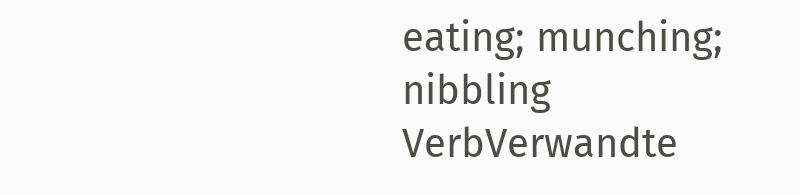eating; munching; nibbling
VerbVerwandte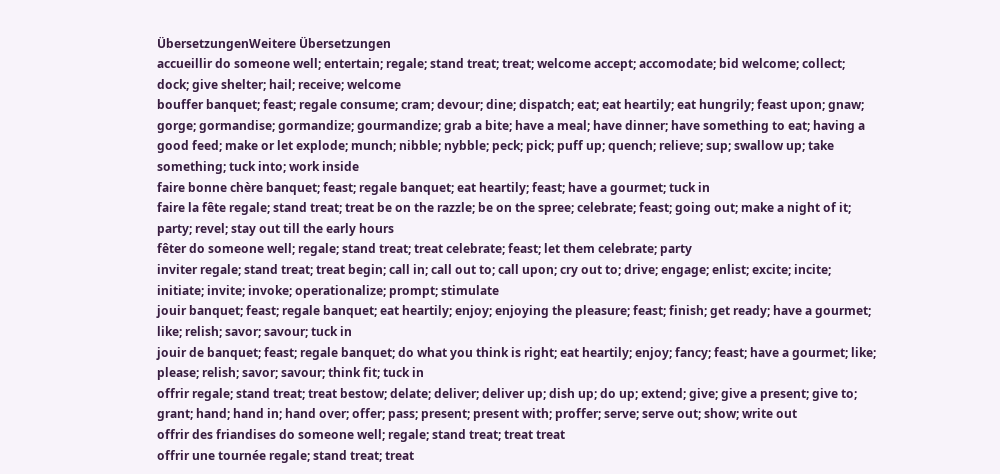ÜbersetzungenWeitere Übersetzungen
accueillir do someone well; entertain; regale; stand treat; treat; welcome accept; accomodate; bid welcome; collect; dock; give shelter; hail; receive; welcome
bouffer banquet; feast; regale consume; cram; devour; dine; dispatch; eat; eat heartily; eat hungrily; feast upon; gnaw; gorge; gormandise; gormandize; gourmandize; grab a bite; have a meal; have dinner; have something to eat; having a good feed; make or let explode; munch; nibble; nybble; peck; pick; puff up; quench; relieve; sup; swallow up; take something; tuck into; work inside
faire bonne chère banquet; feast; regale banquet; eat heartily; feast; have a gourmet; tuck in
faire la fête regale; stand treat; treat be on the razzle; be on the spree; celebrate; feast; going out; make a night of it; party; revel; stay out till the early hours
fêter do someone well; regale; stand treat; treat celebrate; feast; let them celebrate; party
inviter regale; stand treat; treat begin; call in; call out to; call upon; cry out to; drive; engage; enlist; excite; incite; initiate; invite; invoke; operationalize; prompt; stimulate
jouir banquet; feast; regale banquet; eat heartily; enjoy; enjoying the pleasure; feast; finish; get ready; have a gourmet; like; relish; savor; savour; tuck in
jouir de banquet; feast; regale banquet; do what you think is right; eat heartily; enjoy; fancy; feast; have a gourmet; like; please; relish; savor; savour; think fit; tuck in
offrir regale; stand treat; treat bestow; delate; deliver; deliver up; dish up; do up; extend; give; give a present; give to; grant; hand; hand in; hand over; offer; pass; present; present with; proffer; serve; serve out; show; write out
offrir des friandises do someone well; regale; stand treat; treat treat
offrir une tournée regale; stand treat; treat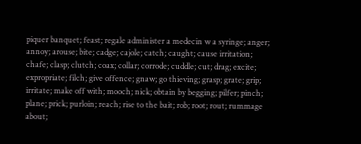piquer banquet; feast; regale administer a medecin w a syringe; anger; annoy; arouse; bite; cadge; cajole; catch; caught; cause irritation; chafe; clasp; clutch; coax; collar; corrode; cuddle; cut; drag; excite; expropriate; filch; give offence; gnaw; go thieving; grasp; grate; grip; irritate; make off with; mooch; nick; obtain by begging; pilfer; pinch; plane; prick; purloin; reach; rise to the bait; rob; root; rout; rummage about;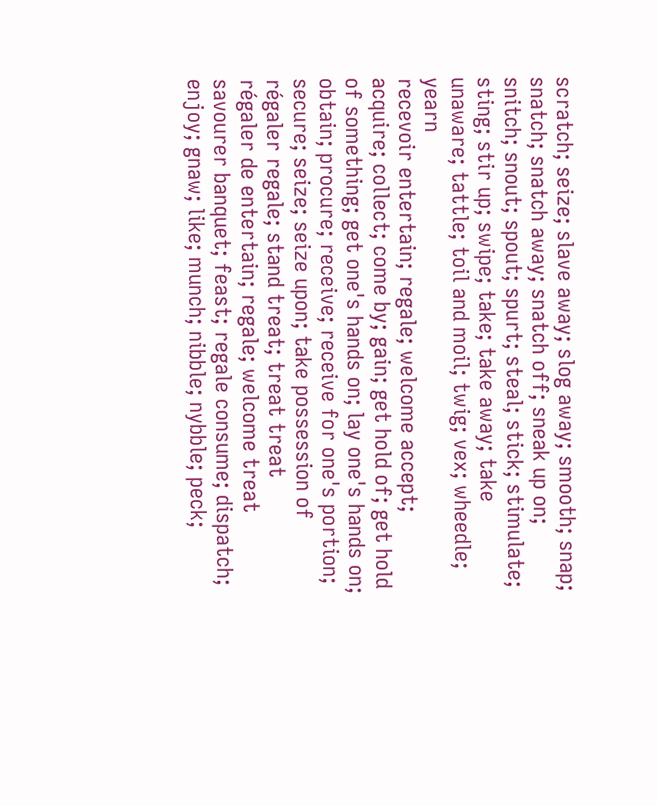scratch; seize; slave away; slog away; smooth; snap; snatch; snatch away; snatch off; sneak up on; snitch; snout; spout; spurt; steal; stick; stimulate; sting; stir up; swipe; take; take away; take unaware; tattle; toil and moil; twig; vex; wheedle; yearn
recevoir entertain; regale; welcome accept; acquire; collect; come by; gain; get hold of; get hold of something; get one's hands on; lay one's hands on; obtain; procure; receive; receive for one's portion; secure; seize; seize upon; take possession of
régaler regale; stand treat; treat treat
régaler de entertain; regale; welcome treat
savourer banquet; feast; regale consume; dispatch; enjoy; gnaw; like; munch; nibble; nybble; peck;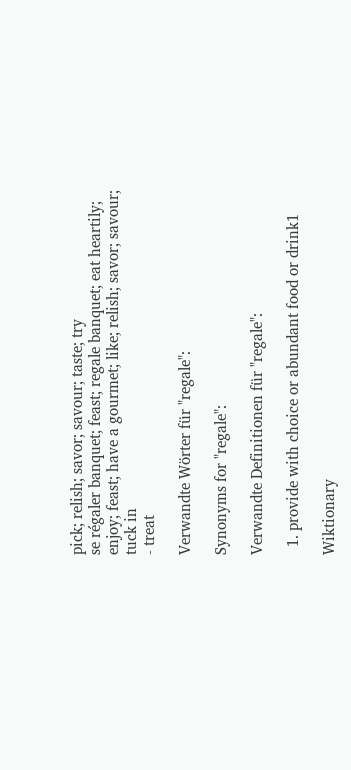pick; relish; savor; savour; taste; try
se régaler banquet; feast; regale banquet; eat heartily; enjoy; feast; have a gourmet; like; relish; savor; savour; tuck in
- treat

Verwandte Wörter für "regale":

Synonyms for "regale":

Verwandte Definitionen für "regale":

  1. provide with choice or abundant food or drink1

Wiktionary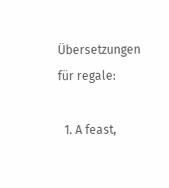Übersetzungen für regale:

  1. A feast,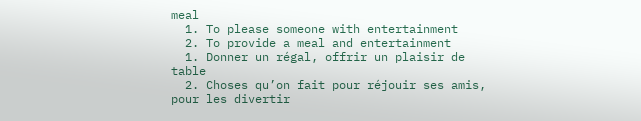meal
  1. To please someone with entertainment
  2. To provide a meal and entertainment
  1. Donner un régal, offrir un plaisir de table
  2. Choses qu’on fait pour réjouir ses amis, pour les divertir